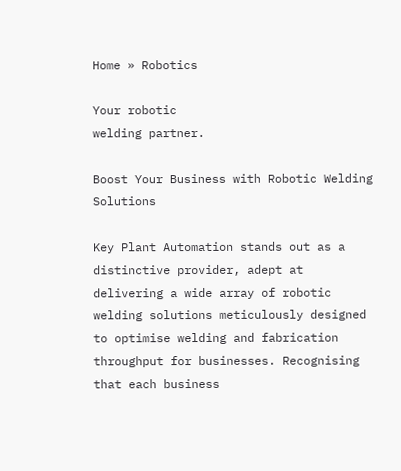Home » Robotics

Your robotic
welding partner.

Boost Your Business with Robotic Welding Solutions

Key Plant Automation stands out as a distinctive provider, adept at delivering a wide array of robotic welding solutions meticulously designed to optimise welding and fabrication throughput for businesses. Recognising that each business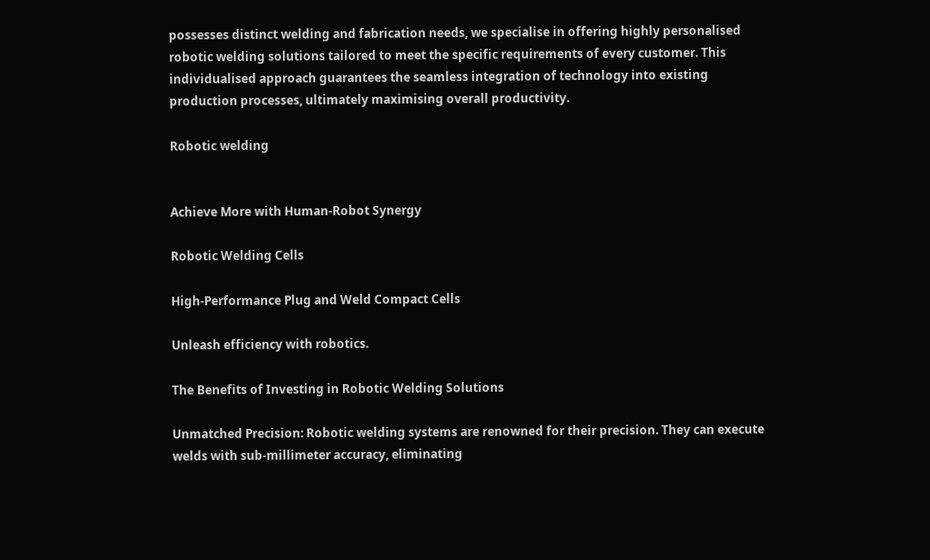possesses distinct welding and fabrication needs, we specialise in offering highly personalised robotic welding solutions tailored to meet the specific requirements of every customer. This individualised approach guarantees the seamless integration of technology into existing production processes, ultimately maximising overall productivity.

Robotic welding


Achieve More with Human-Robot Synergy

Robotic Welding Cells

High-Performance Plug and Weld Compact Cells

Unleash efficiency with robotics.

The Benefits of Investing in Robotic Welding Solutions

Unmatched Precision: Robotic welding systems are renowned for their precision. They can execute welds with sub-millimeter accuracy, eliminating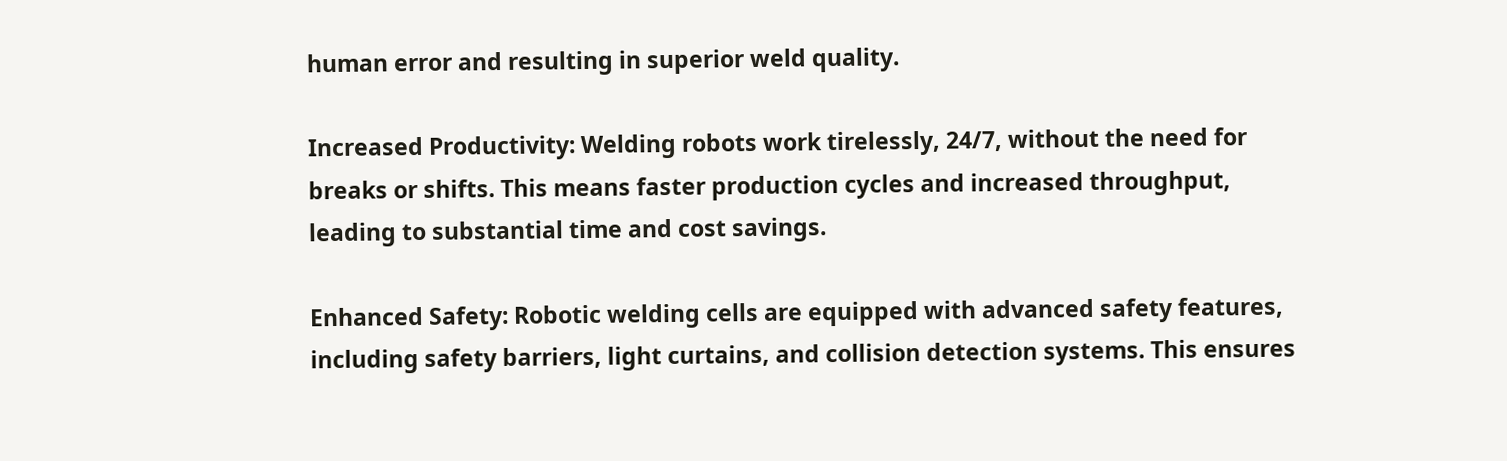human error and resulting in superior weld quality.

Increased Productivity: Welding robots work tirelessly, 24/7, without the need for breaks or shifts. This means faster production cycles and increased throughput, leading to substantial time and cost savings.

Enhanced Safety: Robotic welding cells are equipped with advanced safety features, including safety barriers, light curtains, and collision detection systems. This ensures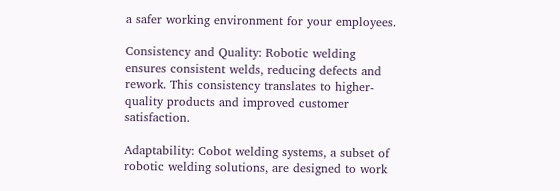a safer working environment for your employees.

Consistency and Quality: Robotic welding ensures consistent welds, reducing defects and rework. This consistency translates to higher-quality products and improved customer satisfaction.

Adaptability: Cobot welding systems, a subset of robotic welding solutions, are designed to work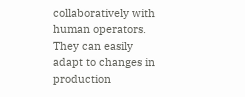collaboratively with human operators. They can easily adapt to changes in production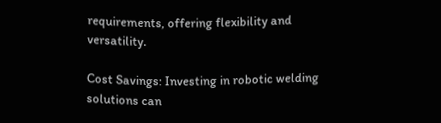requirements, offering flexibility and versatility.

Cost Savings: Investing in robotic welding solutions can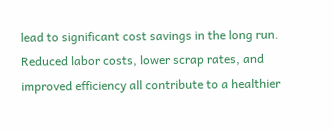lead to significant cost savings in the long run. Reduced labor costs, lower scrap rates, and improved efficiency all contribute to a healthier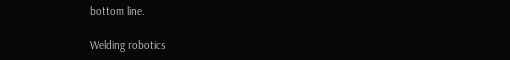bottom line.

Welding robotics